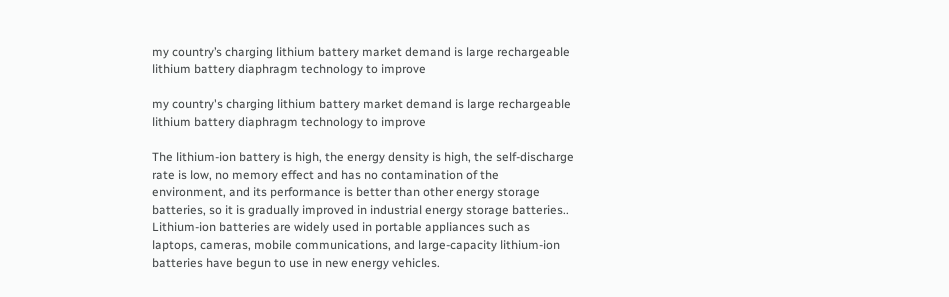my country’s charging lithium battery market demand is large rechargeable lithium battery diaphragm technology to improve

my country's charging lithium battery market demand is large rechargeable lithium battery diaphragm technology to improve

The lithium-ion battery is high, the energy density is high, the self-discharge rate is low, no memory effect and has no contamination of the environment, and its performance is better than other energy storage batteries, so it is gradually improved in industrial energy storage batteries.. Lithium-ion batteries are widely used in portable appliances such as laptops, cameras, mobile communications, and large-capacity lithium-ion batteries have begun to use in new energy vehicles.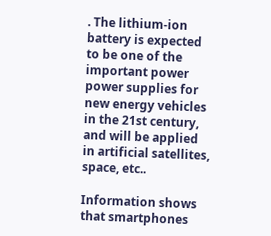. The lithium-ion battery is expected to be one of the important power power supplies for new energy vehicles in the 21st century, and will be applied in artificial satellites, space, etc..

Information shows that smartphones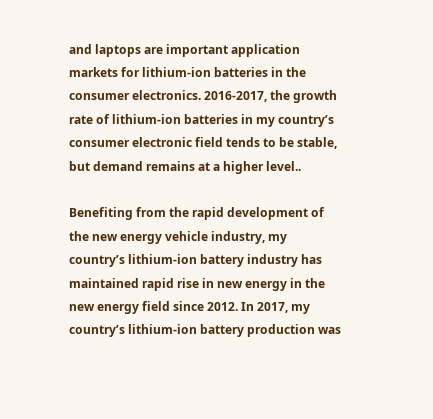and laptops are important application markets for lithium-ion batteries in the consumer electronics. 2016-2017, the growth rate of lithium-ion batteries in my country’s consumer electronic field tends to be stable, but demand remains at a higher level..

Benefiting from the rapid development of the new energy vehicle industry, my country’s lithium-ion battery industry has maintained rapid rise in new energy in the new energy field since 2012. In 2017, my country’s lithium-ion battery production was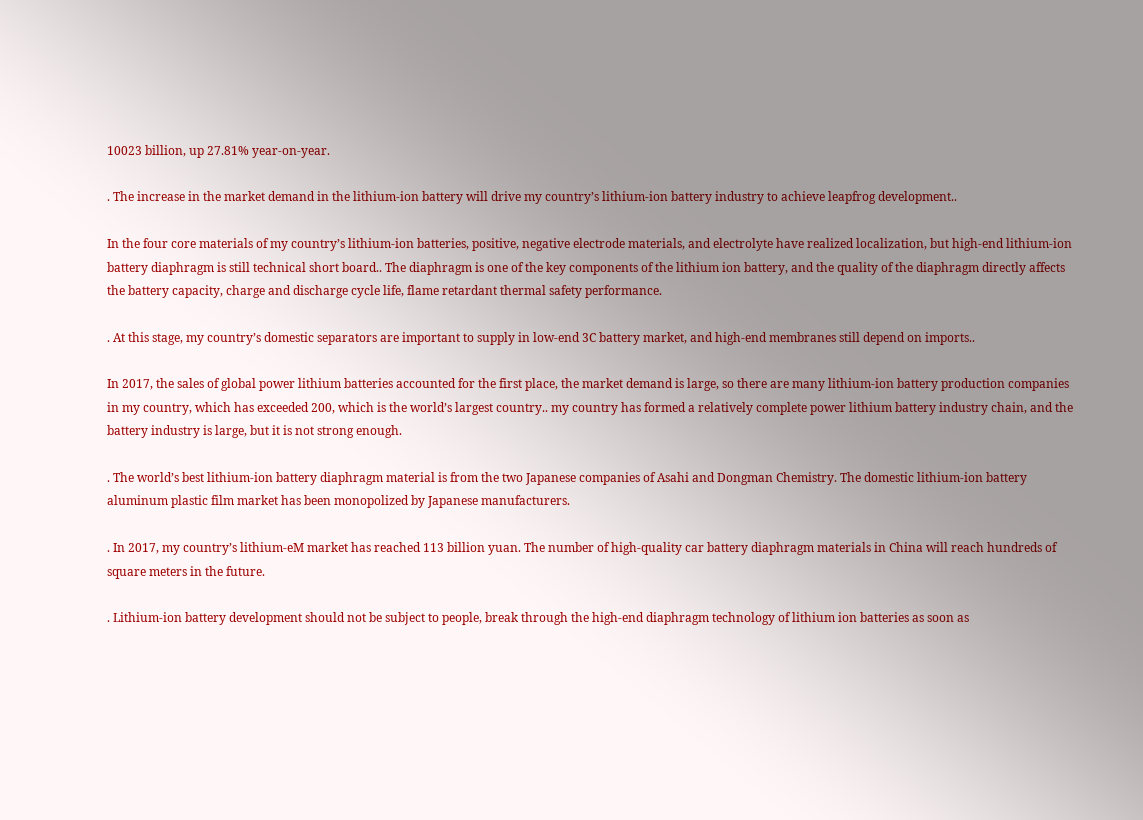10023 billion, up 27.81% year-on-year.

. The increase in the market demand in the lithium-ion battery will drive my country’s lithium-ion battery industry to achieve leapfrog development..

In the four core materials of my country’s lithium-ion batteries, positive, negative electrode materials, and electrolyte have realized localization, but high-end lithium-ion battery diaphragm is still technical short board.. The diaphragm is one of the key components of the lithium ion battery, and the quality of the diaphragm directly affects the battery capacity, charge and discharge cycle life, flame retardant thermal safety performance.

. At this stage, my country’s domestic separators are important to supply in low-end 3C battery market, and high-end membranes still depend on imports..

In 2017, the sales of global power lithium batteries accounted for the first place, the market demand is large, so there are many lithium-ion battery production companies in my country, which has exceeded 200, which is the world’s largest country.. my country has formed a relatively complete power lithium battery industry chain, and the battery industry is large, but it is not strong enough.

. The world’s best lithium-ion battery diaphragm material is from the two Japanese companies of Asahi and Dongman Chemistry. The domestic lithium-ion battery aluminum plastic film market has been monopolized by Japanese manufacturers.

. In 2017, my country’s lithium-eM market has reached 113 billion yuan. The number of high-quality car battery diaphragm materials in China will reach hundreds of square meters in the future.

. Lithium-ion battery development should not be subject to people, break through the high-end diaphragm technology of lithium ion batteries as soon as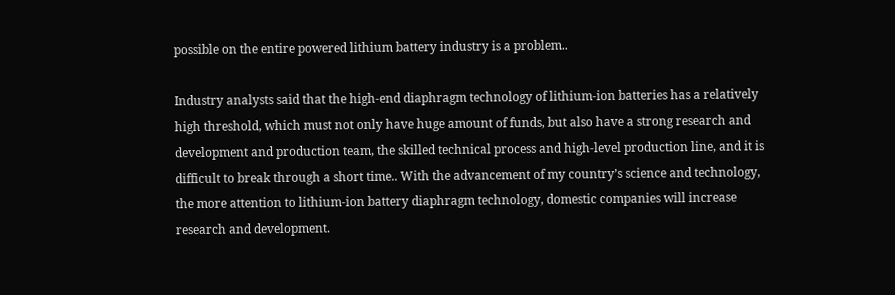possible on the entire powered lithium battery industry is a problem..

Industry analysts said that the high-end diaphragm technology of lithium-ion batteries has a relatively high threshold, which must not only have huge amount of funds, but also have a strong research and development and production team, the skilled technical process and high-level production line, and it is difficult to break through a short time.. With the advancement of my country’s science and technology, the more attention to lithium-ion battery diaphragm technology, domestic companies will increase research and development.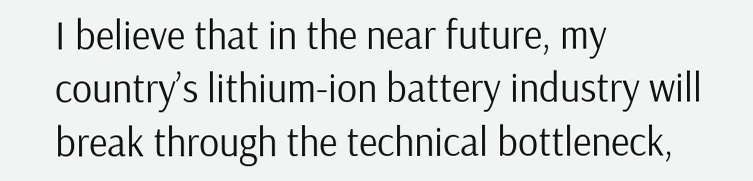I believe that in the near future, my country’s lithium-ion battery industry will break through the technical bottleneck,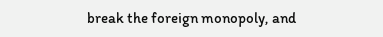break the foreign monopoly, and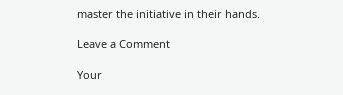master the initiative in their hands.

Leave a Comment

Your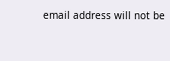email address will not be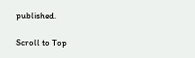published.

Scroll to Top